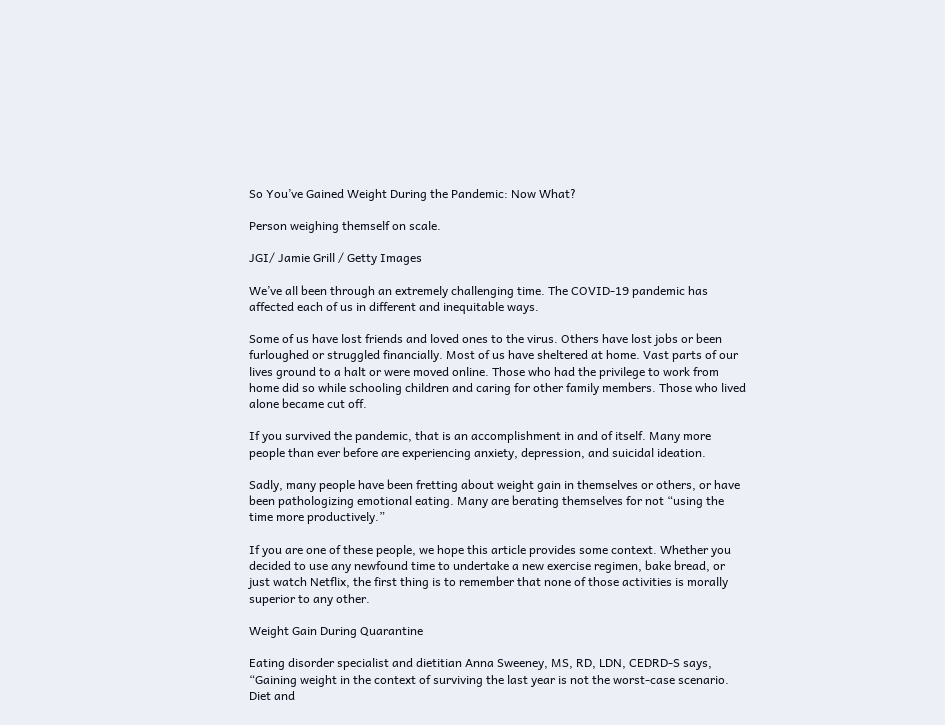So You’ve Gained Weight During the Pandemic: Now What?

Person weighing themself on scale.

JGI/ Jamie Grill / Getty Images

We’ve all been through an extremely challenging time. The COVID-19 pandemic has affected each of us in different and inequitable ways.

Some of us have lost friends and loved ones to the virus. Others have lost jobs or been furloughed or struggled financially. Most of us have sheltered at home. Vast parts of our lives ground to a halt or were moved online. Those who had the privilege to work from home did so while schooling children and caring for other family members. Those who lived alone became cut off.

If you survived the pandemic, that is an accomplishment in and of itself. Many more people than ever before are experiencing anxiety, depression, and suicidal ideation.

Sadly, many people have been fretting about weight gain in themselves or others, or have been pathologizing emotional eating. Many are berating themselves for not “using the time more productively.”

If you are one of these people, we hope this article provides some context. Whether you decided to use any newfound time to undertake a new exercise regimen, bake bread, or just watch Netflix, the first thing is to remember that none of those activities is morally superior to any other.

Weight Gain During Quarantine

Eating disorder specialist and dietitian Anna Sweeney, MS, RD, LDN, CEDRD-S says, “Gaining weight in the context of surviving the last year is not the worst-case scenario. Diet and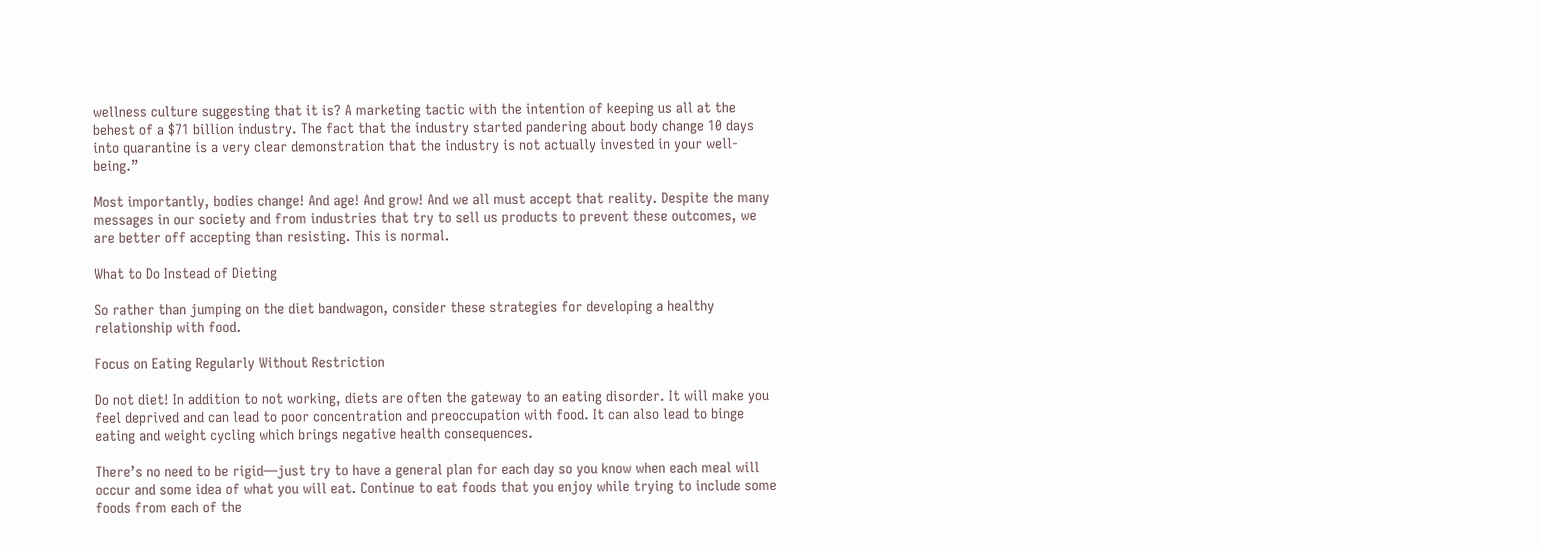wellness culture suggesting that it is? A marketing tactic with the intention of keeping us all at the behest of a $71 billion industry. The fact that the industry started pandering about body change 10 days into quarantine is a very clear demonstration that the industry is not actually invested in your well-being.”

Most importantly, bodies change! And age! And grow! And we all must accept that reality. Despite the many messages in our society and from industries that try to sell us products to prevent these outcomes, we are better off accepting than resisting. This is normal.

What to Do Instead of Dieting

So rather than jumping on the diet bandwagon, consider these strategies for developing a healthy relationship with food.

Focus on Eating Regularly Without Restriction

Do not diet! In addition to not working, diets are often the gateway to an eating disorder. It will make you feel deprived and can lead to poor concentration and preoccupation with food. It can also lead to binge eating and weight cycling which brings negative health consequences.

There’s no need to be rigid—just try to have a general plan for each day so you know when each meal will occur and some idea of what you will eat. Continue to eat foods that you enjoy while trying to include some foods from each of the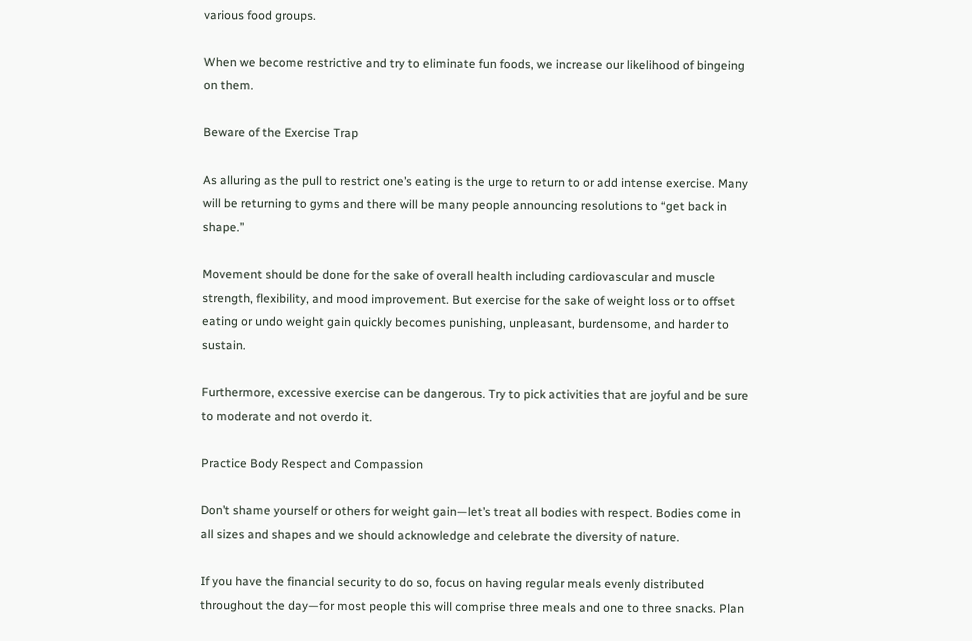various food groups.

When we become restrictive and try to eliminate fun foods, we increase our likelihood of bingeing on them.

Beware of the Exercise Trap

As alluring as the pull to restrict one’s eating is the urge to return to or add intense exercise. Many will be returning to gyms and there will be many people announcing resolutions to “get back in shape.”

Movement should be done for the sake of overall health including cardiovascular and muscle strength, flexibility, and mood improvement. But exercise for the sake of weight loss or to offset eating or undo weight gain quickly becomes punishing, unpleasant, burdensome, and harder to sustain.

Furthermore, excessive exercise can be dangerous. Try to pick activities that are joyful and be sure to moderate and not overdo it.

Practice Body Respect and Compassion

Don’t shame yourself or others for weight gain—let’s treat all bodies with respect. Bodies come in all sizes and shapes and we should acknowledge and celebrate the diversity of nature.

If you have the financial security to do so, focus on having regular meals evenly distributed throughout the day—for most people this will comprise three meals and one to three snacks. Plan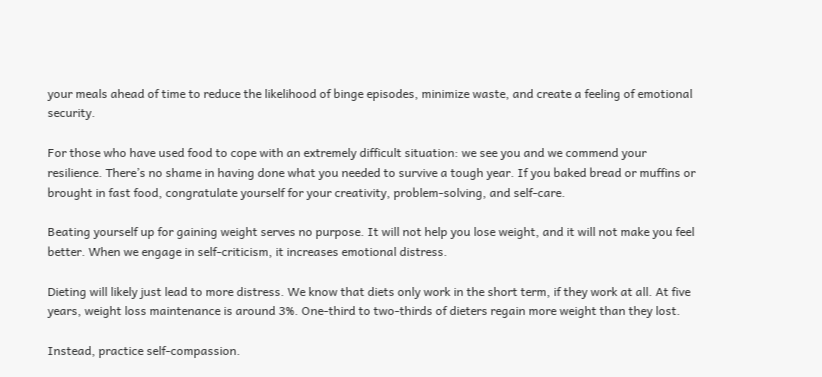your meals ahead of time to reduce the likelihood of binge episodes, minimize waste, and create a feeling of emotional security.

For those who have used food to cope with an extremely difficult situation: we see you and we commend your resilience. There’s no shame in having done what you needed to survive a tough year. If you baked bread or muffins or brought in fast food, congratulate yourself for your creativity, problem-solving, and self-care.

Beating yourself up for gaining weight serves no purpose. It will not help you lose weight, and it will not make you feel better. When we engage in self-criticism, it increases emotional distress.

Dieting will likely just lead to more distress. We know that diets only work in the short term, if they work at all. At five years, weight loss maintenance is around 3%. One-third to two-thirds of dieters regain more weight than they lost.

Instead, practice self-compassion.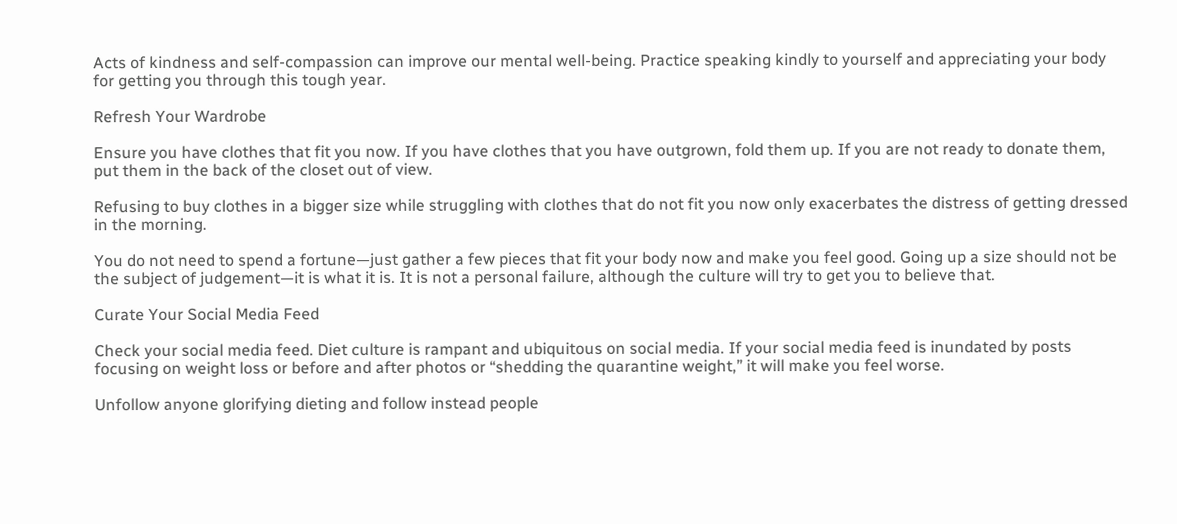Acts of kindness and self-compassion can improve our mental well-being. Practice speaking kindly to yourself and appreciating your body for getting you through this tough year.

Refresh Your Wardrobe

Ensure you have clothes that fit you now. If you have clothes that you have outgrown, fold them up. If you are not ready to donate them, put them in the back of the closet out of view.

Refusing to buy clothes in a bigger size while struggling with clothes that do not fit you now only exacerbates the distress of getting dressed in the morning.

You do not need to spend a fortune—just gather a few pieces that fit your body now and make you feel good. Going up a size should not be the subject of judgement—it is what it is. It is not a personal failure, although the culture will try to get you to believe that.

Curate Your Social Media Feed

Check your social media feed. Diet culture is rampant and ubiquitous on social media. If your social media feed is inundated by posts focusing on weight loss or before and after photos or “shedding the quarantine weight,” it will make you feel worse.

Unfollow anyone glorifying dieting and follow instead people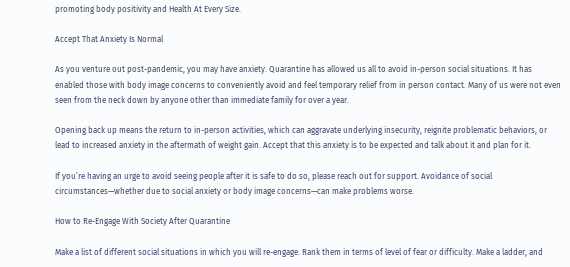promoting body positivity and Health At Every Size.

Accept That Anxiety Is Normal

As you venture out post-pandemic, you may have anxiety. Quarantine has allowed us all to avoid in-person social situations. It has enabled those with body image concerns to conveniently avoid and feel temporary relief from in person contact. Many of us were not even seen from the neck down by anyone other than immediate family for over a year.

Opening back up means the return to in-person activities, which can aggravate underlying insecurity, reignite problematic behaviors, or lead to increased anxiety in the aftermath of weight gain. Accept that this anxiety is to be expected and talk about it and plan for it.

If you’re having an urge to avoid seeing people after it is safe to do so, please reach out for support. Avoidance of social circumstances—whether due to social anxiety or body image concerns—can make problems worse.

How to Re-Engage With Society After Quarantine

Make a list of different social situations in which you will re-engage. Rank them in terms of level of fear or difficulty. Make a ladder, and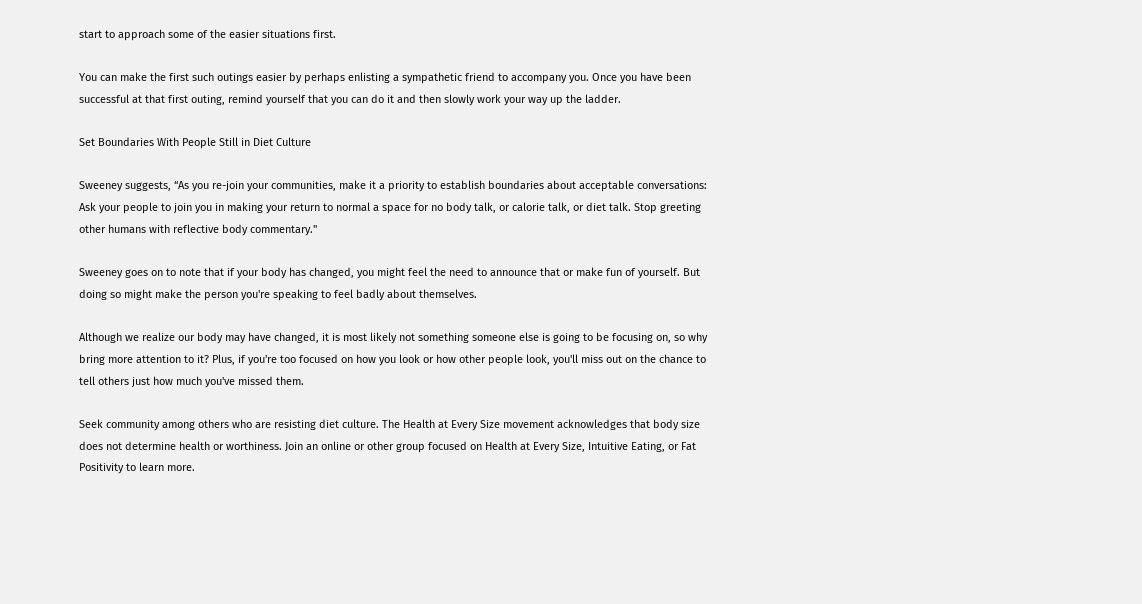start to approach some of the easier situations first.

You can make the first such outings easier by perhaps enlisting a sympathetic friend to accompany you. Once you have been successful at that first outing, remind yourself that you can do it and then slowly work your way up the ladder.

Set Boundaries With People Still in Diet Culture

Sweeney suggests, “As you re-join your communities, make it a priority to establish boundaries about acceptable conversations: Ask your people to join you in making your return to normal a space for no body talk, or calorie talk, or diet talk. Stop greeting other humans with reflective body commentary."

Sweeney goes on to note that if your body has changed, you might feel the need to announce that or make fun of yourself. But doing so might make the person you're speaking to feel badly about themselves.

Although we realize our body may have changed, it is most likely not something someone else is going to be focusing on, so why bring more attention to it? Plus, if you're too focused on how you look or how other people look, you'll miss out on the chance to tell others just how much you've missed them.

Seek community among others who are resisting diet culture. The Health at Every Size movement acknowledges that body size does not determine health or worthiness. Join an online or other group focused on Health at Every Size, Intuitive Eating, or Fat Positivity to learn more.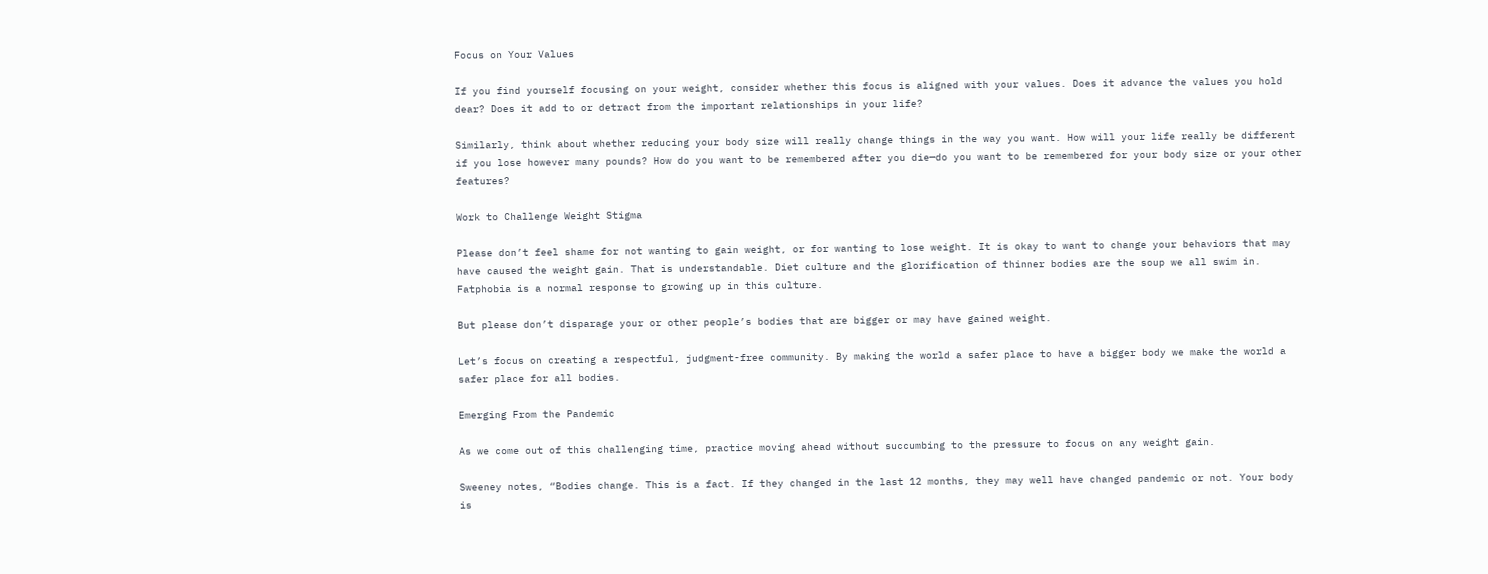Focus on Your Values

If you find yourself focusing on your weight, consider whether this focus is aligned with your values. Does it advance the values you hold dear? Does it add to or detract from the important relationships in your life?

Similarly, think about whether reducing your body size will really change things in the way you want. How will your life really be different if you lose however many pounds? How do you want to be remembered after you die—do you want to be remembered for your body size or your other features?

Work to Challenge Weight Stigma

Please don’t feel shame for not wanting to gain weight, or for wanting to lose weight. It is okay to want to change your behaviors that may have caused the weight gain. That is understandable. Diet culture and the glorification of thinner bodies are the soup we all swim in. Fatphobia is a normal response to growing up in this culture.

But please don’t disparage your or other people’s bodies that are bigger or may have gained weight.

Let’s focus on creating a respectful, judgment-free community. By making the world a safer place to have a bigger body we make the world a safer place for all bodies.

Emerging From the Pandemic

As we come out of this challenging time, practice moving ahead without succumbing to the pressure to focus on any weight gain.

Sweeney notes, “Bodies change. This is a fact. If they changed in the last 12 months, they may well have changed pandemic or not. Your body is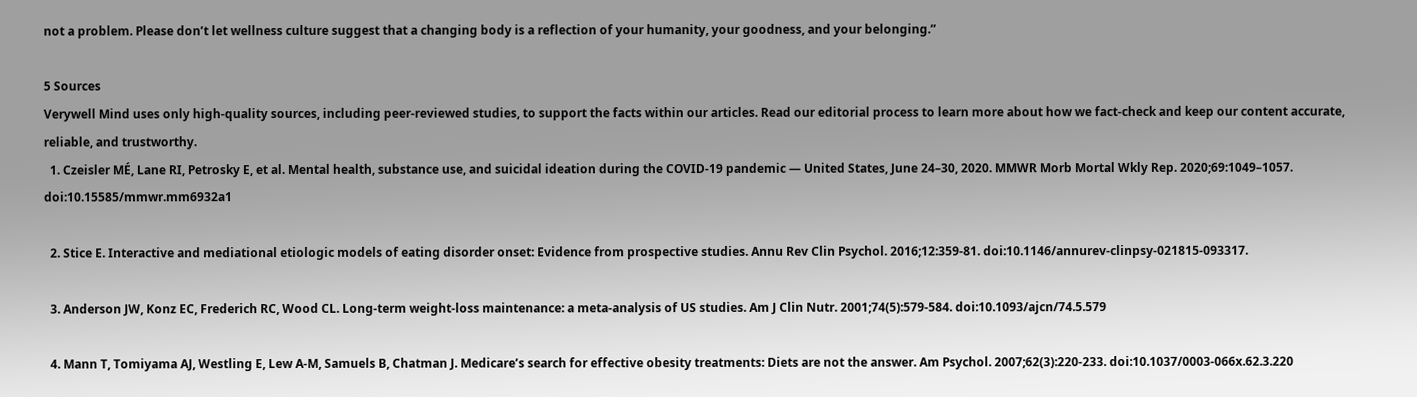not a problem. Please don’t let wellness culture suggest that a changing body is a reflection of your humanity, your goodness, and your belonging.”

5 Sources
Verywell Mind uses only high-quality sources, including peer-reviewed studies, to support the facts within our articles. Read our editorial process to learn more about how we fact-check and keep our content accurate, reliable, and trustworthy.
  1. Czeisler MÉ, Lane RI, Petrosky E, et al. Mental health, substance use, and suicidal ideation during the COVID-19 pandemic — United States, June 24–30, 2020. MMWR Morb Mortal Wkly Rep. 2020;69:1049–1057. doi:10.15585/mmwr.mm6932a1

  2. Stice E. Interactive and mediational etiologic models of eating disorder onset: Evidence from prospective studies. Annu Rev Clin Psychol. 2016;12:359-81. doi:10.1146/annurev-clinpsy-021815-093317.

  3. Anderson JW, Konz EC, Frederich RC, Wood CL. Long-term weight-loss maintenance: a meta-analysis of US studies. Am J Clin Nutr. 2001;74(5):579-584. doi:10.1093/ajcn/74.5.579

  4. Mann T, Tomiyama AJ, Westling E, Lew A-M, Samuels B, Chatman J. Medicare’s search for effective obesity treatments: Diets are not the answer. Am Psychol. 2007;62(3):220-233. doi:10.1037/0003-066x.62.3.220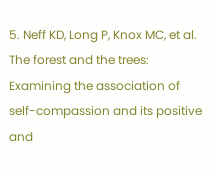5. Neff KD, Long P, Knox MC, et al. The forest and the trees: Examining the association of self-compassion and its positive and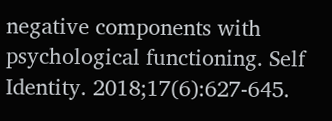negative components with psychological functioning. Self Identity. 2018;17(6):627-645.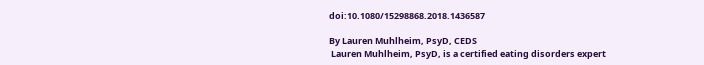doi:10.1080/15298868.2018.1436587

By Lauren Muhlheim, PsyD, CEDS
 Lauren Muhlheim, PsyD, is a certified eating disorders expert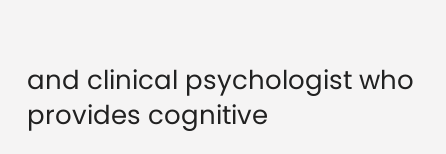and clinical psychologist who provides cognitive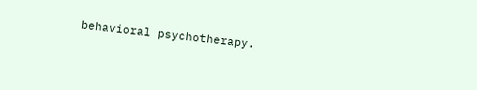behavioral psychotherapy.